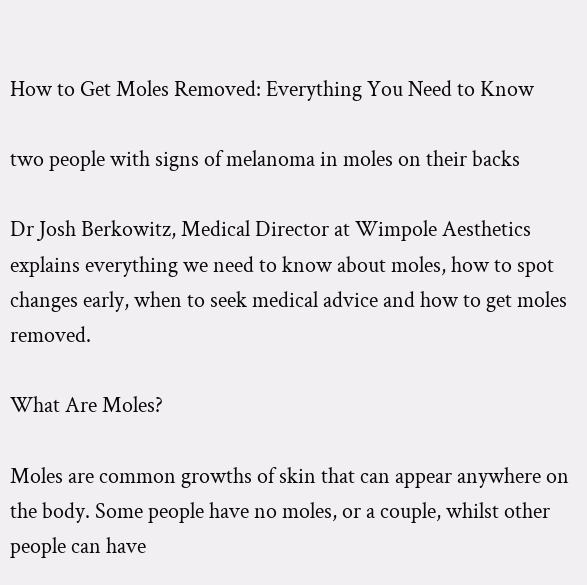How to Get Moles Removed: Everything You Need to Know

two people with signs of melanoma in moles on their backs

Dr Josh Berkowitz, Medical Director at Wimpole Aesthetics explains everything we need to know about moles, how to spot changes early, when to seek medical advice and how to get moles removed.

What Are Moles?

Moles are common growths of skin that can appear anywhere on the body. Some people have no moles, or a couple, whilst other people can have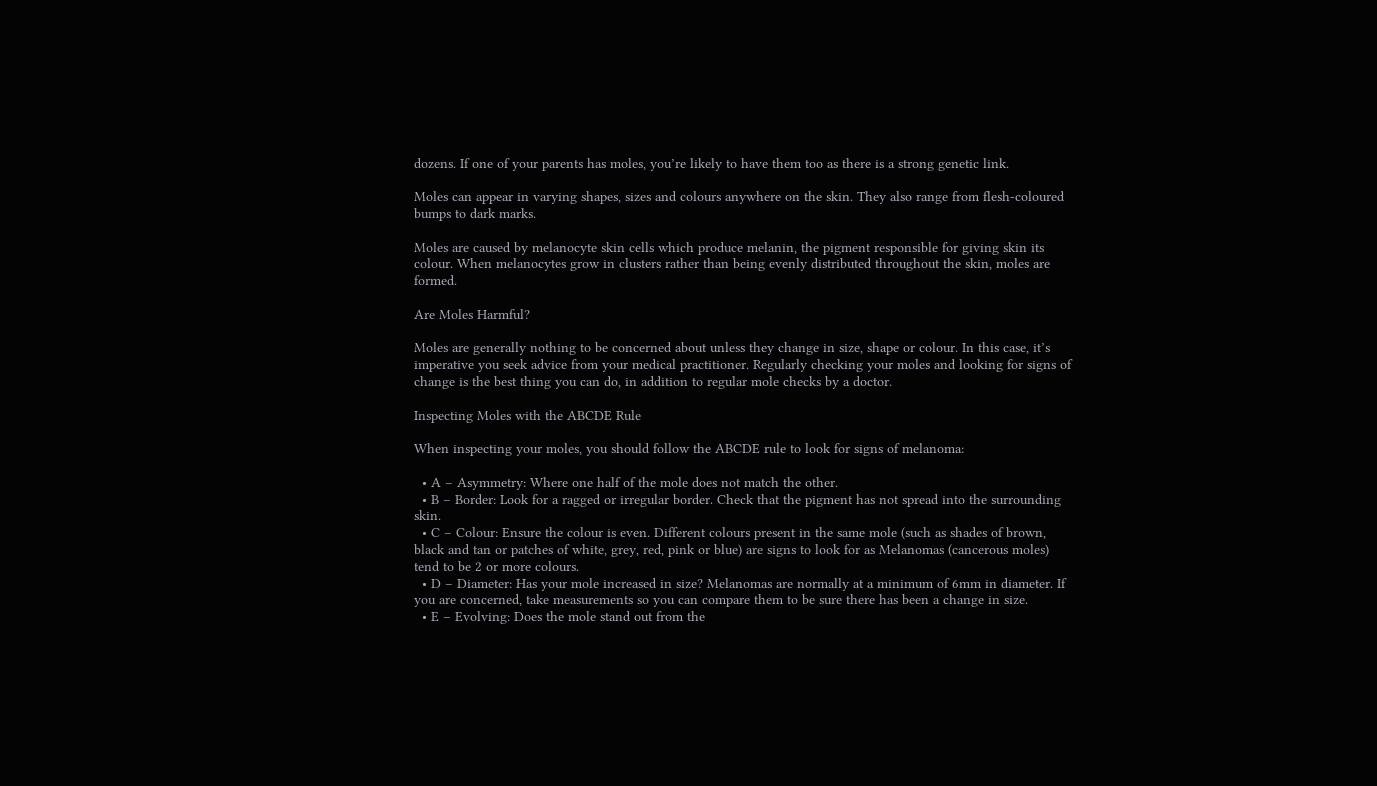dozens. If one of your parents has moles, you’re likely to have them too as there is a strong genetic link.

Moles can appear in varying shapes, sizes and colours anywhere on the skin. They also range from flesh-coloured bumps to dark marks.

Moles are caused by melanocyte skin cells which produce melanin, the pigment responsible for giving skin its colour. When melanocytes grow in clusters rather than being evenly distributed throughout the skin, moles are formed.

Are Moles Harmful?

Moles are generally nothing to be concerned about unless they change in size, shape or colour. In this case, it’s imperative you seek advice from your medical practitioner. Regularly checking your moles and looking for signs of change is the best thing you can do, in addition to regular mole checks by a doctor.

Inspecting Moles with the ABCDE Rule

When inspecting your moles, you should follow the ABCDE rule to look for signs of melanoma:

  • A – Asymmetry: Where one half of the mole does not match the other.
  • B – Border: Look for a ragged or irregular border. Check that the pigment has not spread into the surrounding skin.
  • C – Colour: Ensure the colour is even. Different colours present in the same mole (such as shades of brown, black and tan or patches of white, grey, red, pink or blue) are signs to look for as Melanomas (cancerous moles) tend to be 2 or more colours.
  • D – Diameter: Has your mole increased in size? Melanomas are normally at a minimum of 6mm in diameter. If you are concerned, take measurements so you can compare them to be sure there has been a change in size.
  • E – Evolving: Does the mole stand out from the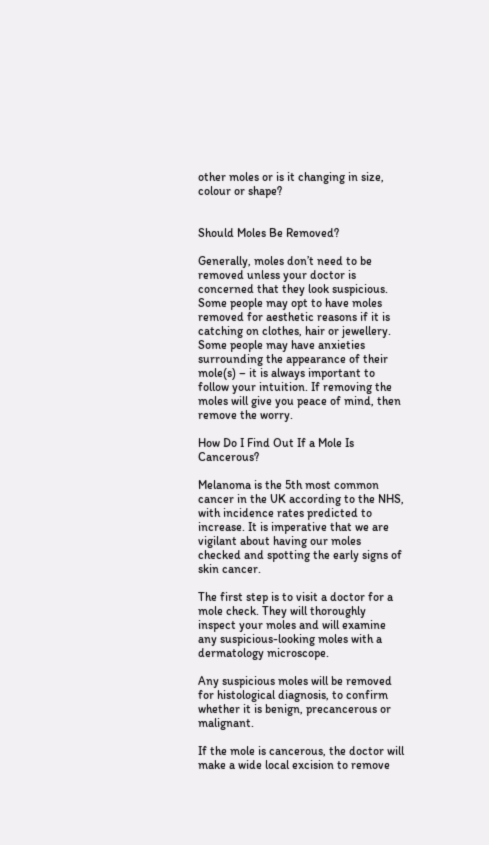other moles or is it changing in size, colour or shape?


Should Moles Be Removed?

Generally, moles don’t need to be removed unless your doctor is concerned that they look suspicious. Some people may opt to have moles removed for aesthetic reasons if it is catching on clothes, hair or jewellery. Some people may have anxieties surrounding the appearance of their mole(s) – it is always important to follow your intuition. If removing the moles will give you peace of mind, then remove the worry.

How Do I Find Out If a Mole Is Cancerous?

Melanoma is the 5th most common cancer in the UK according to the NHS, with incidence rates predicted to increase. It is imperative that we are vigilant about having our moles checked and spotting the early signs of skin cancer.

The first step is to visit a doctor for a mole check. They will thoroughly inspect your moles and will examine any suspicious-looking moles with a dermatology microscope.

Any suspicious moles will be removed for histological diagnosis, to confirm whether it is benign, precancerous or malignant.

If the mole is cancerous, the doctor will make a wide local excision to remove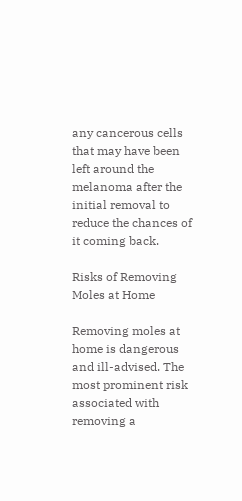any cancerous cells that may have been left around the melanoma after the initial removal to reduce the chances of it coming back.

Risks of Removing Moles at Home

Removing moles at home is dangerous and ill-advised. The most prominent risk associated with removing a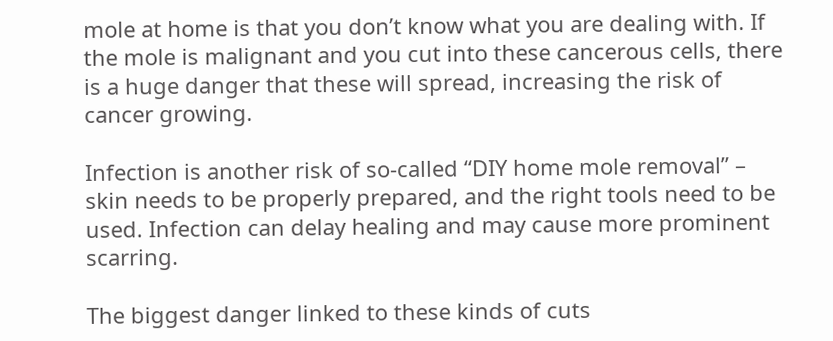mole at home is that you don’t know what you are dealing with. If the mole is malignant and you cut into these cancerous cells, there is a huge danger that these will spread, increasing the risk of cancer growing.

Infection is another risk of so-called “DIY home mole removal” – skin needs to be properly prepared, and the right tools need to be used. Infection can delay healing and may cause more prominent scarring.

The biggest danger linked to these kinds of cuts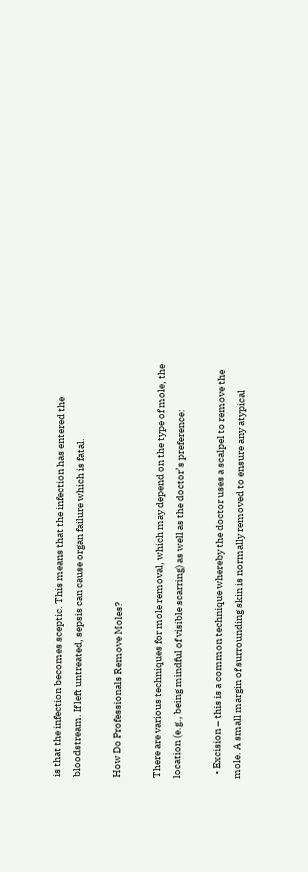is that the infection becomes sceptic. This means that the infection has entered the bloodstream. If left untreated, sepsis can cause organ failure which is fatal.

How Do Professionals Remove Moles?

There are various techniques for mole removal, which may depend on the type of mole, the location (e.g., being mindful of visible scarring) as well as the doctor’s preference:

  • Excision – this is a common technique whereby the doctor uses a scalpel to remove the mole. A small margin of surrounding skin is normally removed to ensure any atypical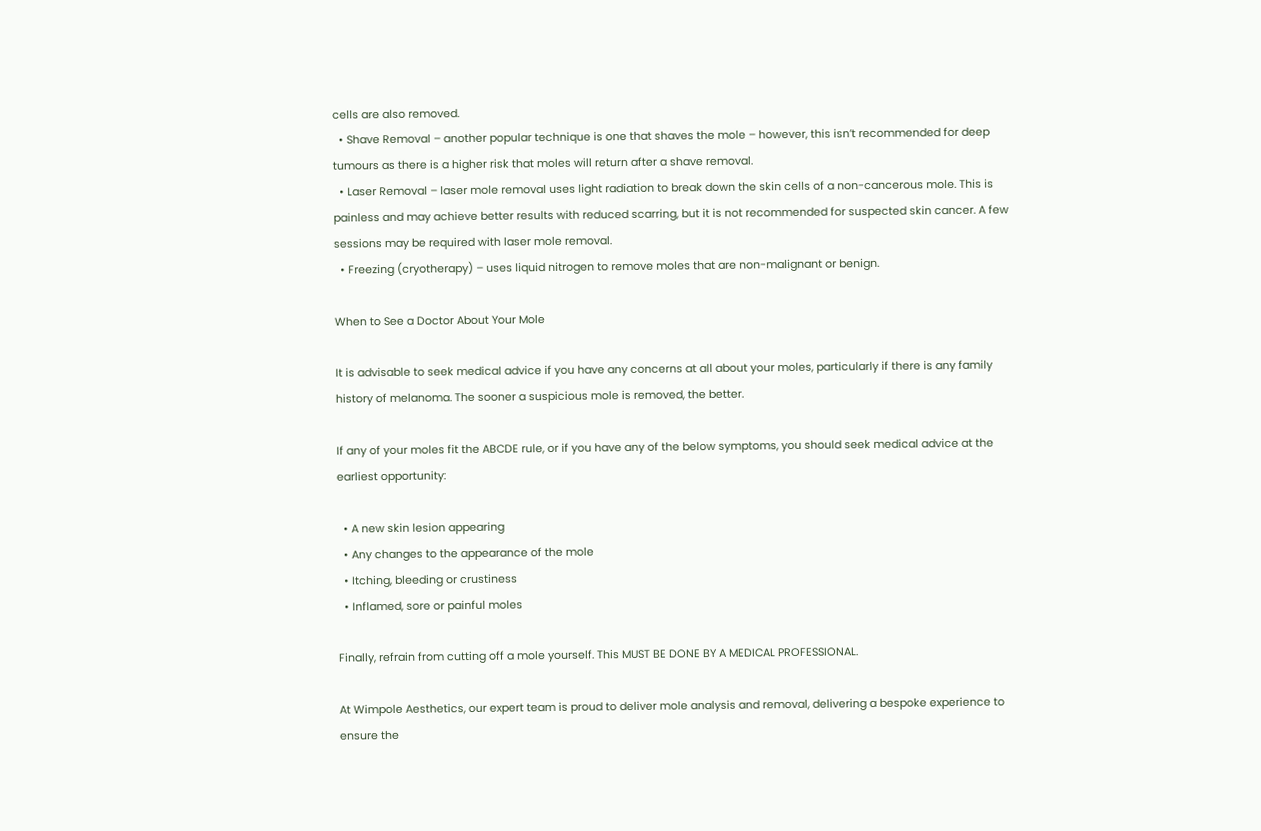cells are also removed.
  • Shave Removal – another popular technique is one that shaves the mole – however, this isn’t recommended for deep tumours as there is a higher risk that moles will return after a shave removal.
  • Laser Removal – laser mole removal uses light radiation to break down the skin cells of a non-cancerous mole. This is painless and may achieve better results with reduced scarring, but it is not recommended for suspected skin cancer. A few sessions may be required with laser mole removal.
  • Freezing (cryotherapy) – uses liquid nitrogen to remove moles that are non-malignant or benign.

When to See a Doctor About Your Mole

It is advisable to seek medical advice if you have any concerns at all about your moles, particularly if there is any family history of melanoma. The sooner a suspicious mole is removed, the better.

If any of your moles fit the ABCDE rule, or if you have any of the below symptoms, you should seek medical advice at the earliest opportunity:

  • A new skin lesion appearing
  • Any changes to the appearance of the mole
  • Itching, bleeding or crustiness
  • Inflamed, sore or painful moles

Finally, refrain from cutting off a mole yourself. This MUST BE DONE BY A MEDICAL PROFESSIONAL.

At Wimpole Aesthetics, our expert team is proud to deliver mole analysis and removal, delivering a bespoke experience to ensure the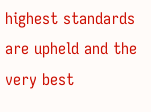highest standards are upheld and the very best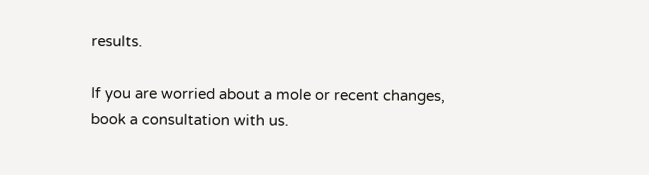results.

If you are worried about a mole or recent changes, book a consultation with us.